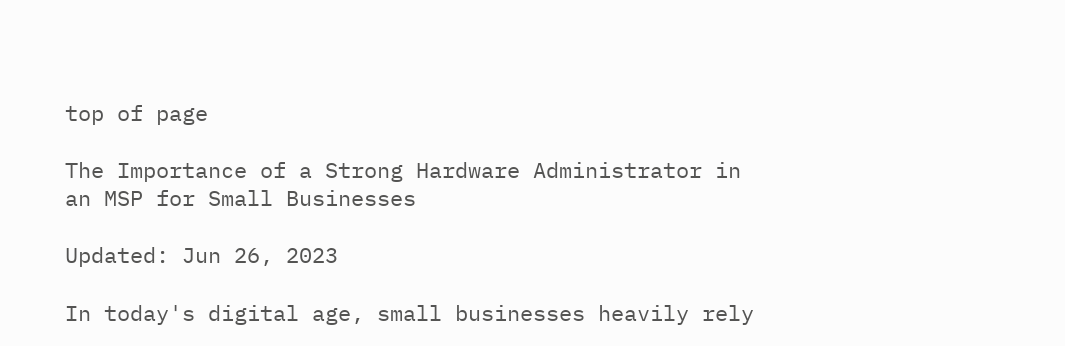top of page

The Importance of a Strong Hardware Administrator in an MSP for Small Businesses

Updated: Jun 26, 2023

In today's digital age, small businesses heavily rely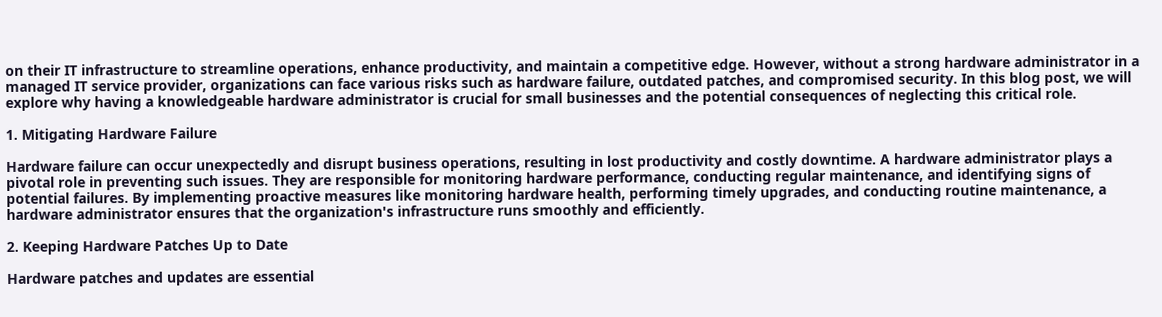on their IT infrastructure to streamline operations, enhance productivity, and maintain a competitive edge. However, without a strong hardware administrator in a managed IT service provider, organizations can face various risks such as hardware failure, outdated patches, and compromised security. In this blog post, we will explore why having a knowledgeable hardware administrator is crucial for small businesses and the potential consequences of neglecting this critical role.

1. Mitigating Hardware Failure

Hardware failure can occur unexpectedly and disrupt business operations, resulting in lost productivity and costly downtime. A hardware administrator plays a pivotal role in preventing such issues. They are responsible for monitoring hardware performance, conducting regular maintenance, and identifying signs of potential failures. By implementing proactive measures like monitoring hardware health, performing timely upgrades, and conducting routine maintenance, a hardware administrator ensures that the organization's infrastructure runs smoothly and efficiently.

2. Keeping Hardware Patches Up to Date

Hardware patches and updates are essential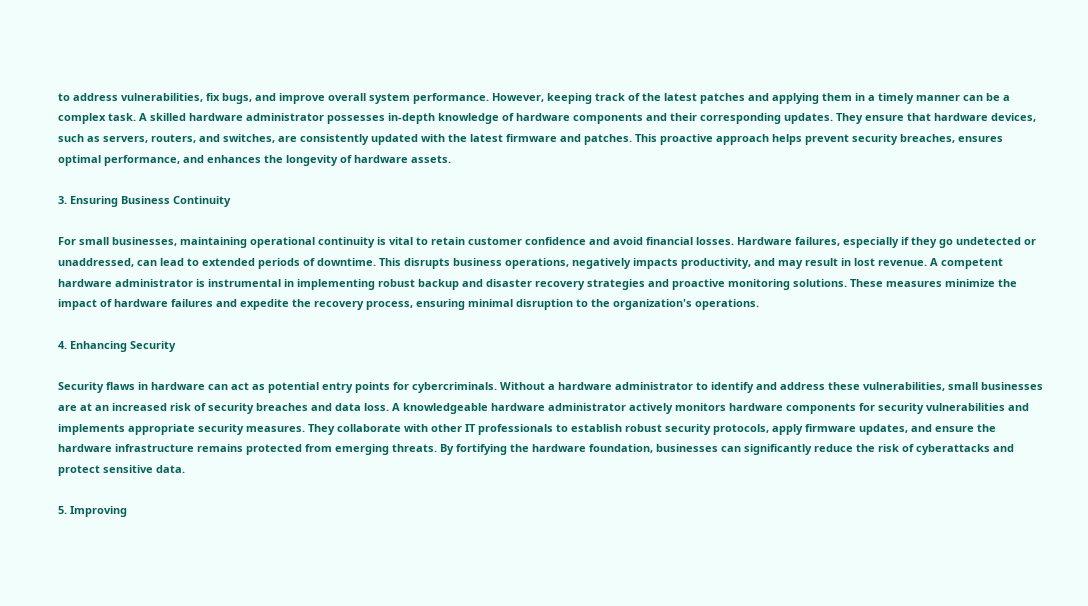to address vulnerabilities, fix bugs, and improve overall system performance. However, keeping track of the latest patches and applying them in a timely manner can be a complex task. A skilled hardware administrator possesses in-depth knowledge of hardware components and their corresponding updates. They ensure that hardware devices, such as servers, routers, and switches, are consistently updated with the latest firmware and patches. This proactive approach helps prevent security breaches, ensures optimal performance, and enhances the longevity of hardware assets.

3. Ensuring Business Continuity

For small businesses, maintaining operational continuity is vital to retain customer confidence and avoid financial losses. Hardware failures, especially if they go undetected or unaddressed, can lead to extended periods of downtime. This disrupts business operations, negatively impacts productivity, and may result in lost revenue. A competent hardware administrator is instrumental in implementing robust backup and disaster recovery strategies and proactive monitoring solutions. These measures minimize the impact of hardware failures and expedite the recovery process, ensuring minimal disruption to the organization's operations.

4. Enhancing Security

Security flaws in hardware can act as potential entry points for cybercriminals. Without a hardware administrator to identify and address these vulnerabilities, small businesses are at an increased risk of security breaches and data loss. A knowledgeable hardware administrator actively monitors hardware components for security vulnerabilities and implements appropriate security measures. They collaborate with other IT professionals to establish robust security protocols, apply firmware updates, and ensure the hardware infrastructure remains protected from emerging threats. By fortifying the hardware foundation, businesses can significantly reduce the risk of cyberattacks and protect sensitive data.

5. Improving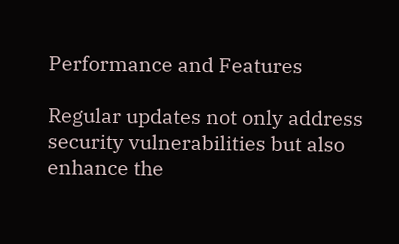Performance and Features

Regular updates not only address security vulnerabilities but also enhance the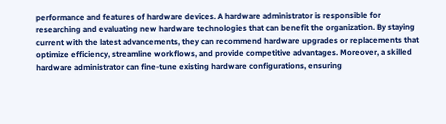performance and features of hardware devices. A hardware administrator is responsible for researching and evaluating new hardware technologies that can benefit the organization. By staying current with the latest advancements, they can recommend hardware upgrades or replacements that optimize efficiency, streamline workflows, and provide competitive advantages. Moreover, a skilled hardware administrator can fine-tune existing hardware configurations, ensuring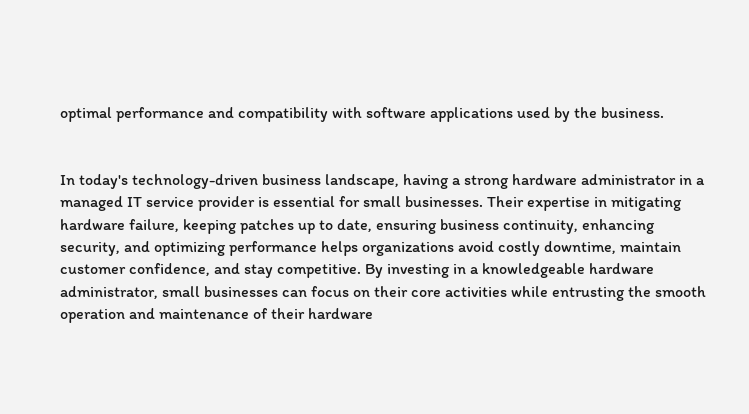optimal performance and compatibility with software applications used by the business.


In today's technology-driven business landscape, having a strong hardware administrator in a managed IT service provider is essential for small businesses. Their expertise in mitigating hardware failure, keeping patches up to date, ensuring business continuity, enhancing security, and optimizing performance helps organizations avoid costly downtime, maintain customer confidence, and stay competitive. By investing in a knowledgeable hardware administrator, small businesses can focus on their core activities while entrusting the smooth operation and maintenance of their hardware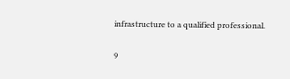infrastructure to a qualified professional.

9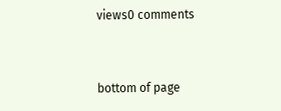views0 comments


bottom of page